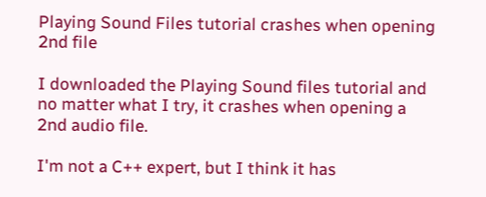Playing Sound Files tutorial crashes when opening 2nd file

I downloaded the Playing Sound files tutorial and no matter what I try, it crashes when opening a 2nd audio file.

I'm not a C++ expert, but I think it has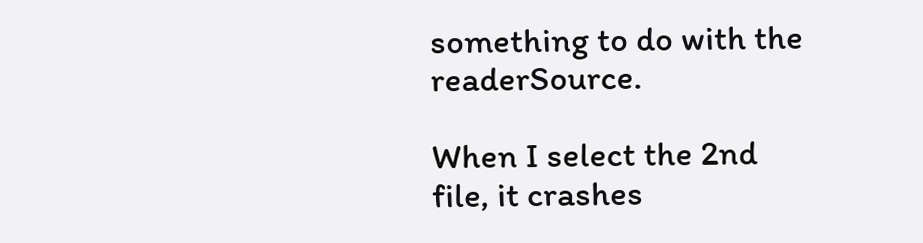something to do with the readerSource.

When I select the 2nd file, it crashes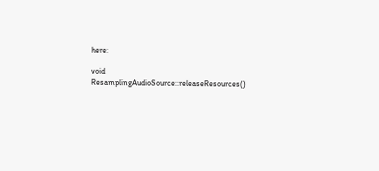here:

void ResamplingAudioSource::releaseResources()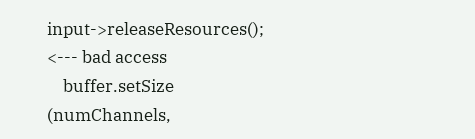input->releaseResources();    <--- bad access
    buffer.setSize (numChannels,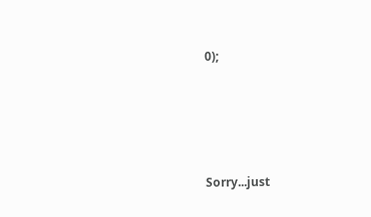0);





Sorry...just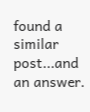found a similar post...and an answer.